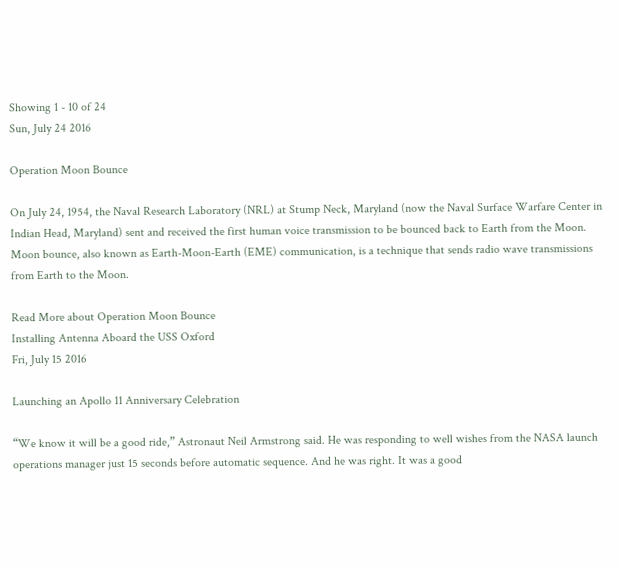Showing 1 - 10 of 24
Sun, July 24 2016

Operation Moon Bounce

On July 24, 1954, the Naval Research Laboratory (NRL) at Stump Neck, Maryland (now the Naval Surface Warfare Center in Indian Head, Maryland) sent and received the first human voice transmission to be bounced back to Earth from the Moon. Moon bounce, also known as Earth-Moon-Earth (EME) communication, is a technique that sends radio wave transmissions from Earth to the Moon.

Read More about Operation Moon Bounce
Installing Antenna Aboard the USS Oxford
Fri, July 15 2016

Launching an Apollo 11 Anniversary Celebration

“We know it will be a good ride,” Astronaut Neil Armstrong said. He was responding to well wishes from the NASA launch operations manager just 15 seconds before automatic sequence. And he was right. It was a good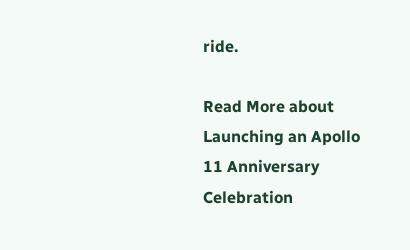ride.

Read More about Launching an Apollo 11 Anniversary Celebration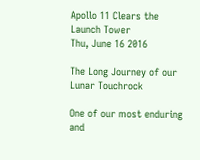Apollo 11 Clears the Launch Tower
Thu, June 16 2016

The Long Journey of our Lunar Touchrock

One of our most enduring and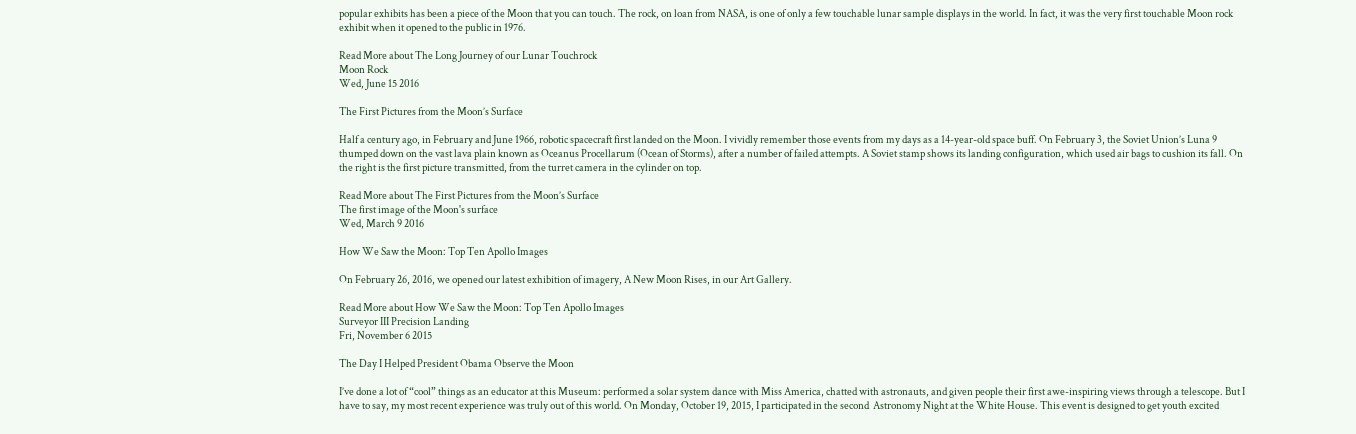popular exhibits has been a piece of the Moon that you can touch. The rock, on loan from NASA, is one of only a few touchable lunar sample displays in the world. In fact, it was the very first touchable Moon rock exhibit when it opened to the public in 1976.

Read More about The Long Journey of our Lunar Touchrock
Moon Rock
Wed, June 15 2016

The First Pictures from the Moon’s Surface

Half a century ago, in February and June 1966, robotic spacecraft first landed on the Moon. I vividly remember those events from my days as a 14-year-old space buff. On February 3, the Soviet Union’s Luna 9 thumped down on the vast lava plain known as Oceanus Procellarum (Ocean of Storms), after a number of failed attempts. A Soviet stamp shows its landing configuration, which used air bags to cushion its fall. On the right is the first picture transmitted, from the turret camera in the cylinder on top.

Read More about The First Pictures from the Moon’s Surface
The first image of the Moon's surface
Wed, March 9 2016

How We Saw the Moon: Top Ten Apollo Images

On February 26, 2016, we opened our latest exhibition of imagery, A New Moon Rises, in our Art Gallery.

Read More about How We Saw the Moon: Top Ten Apollo Images
Surveyor III Precision Landing
Fri, November 6 2015

The Day I Helped President Obama Observe the Moon

I’ve done a lot of “cool” things as an educator at this Museum: performed a solar system dance with Miss America, chatted with astronauts, and given people their first awe-inspiring views through a telescope. But I have to say, my most recent experience was truly out of this world. On Monday, October 19, 2015, I participated in the second  Astronomy Night at the White House. This event is designed to get youth excited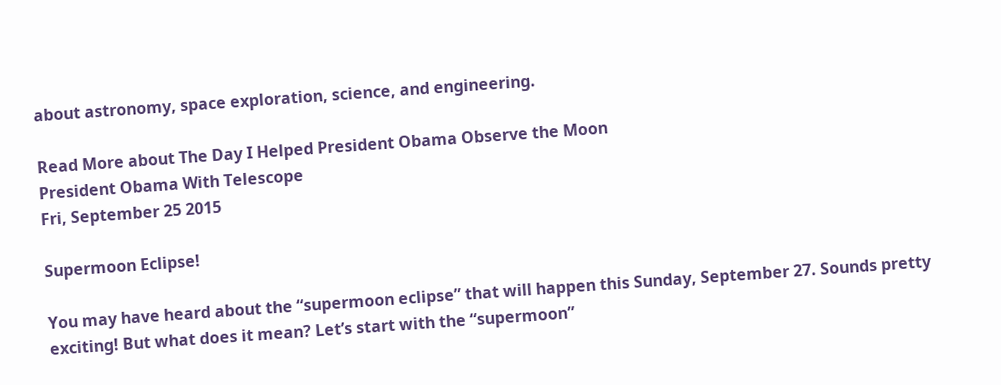about astronomy, space exploration, science, and engineering.

Read More about The Day I Helped President Obama Observe the Moon
President Obama With Telescope
Fri, September 25 2015

Supermoon Eclipse!

You may have heard about the “supermoon eclipse” that will happen this Sunday, September 27. Sounds pretty exciting! But what does it mean? Let’s start with the “supermoon”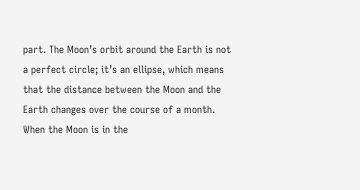part. The Moon’s orbit around the Earth is not a perfect circle; it’s an ellipse, which means that the distance between the Moon and the Earth changes over the course of a month. When the Moon is in the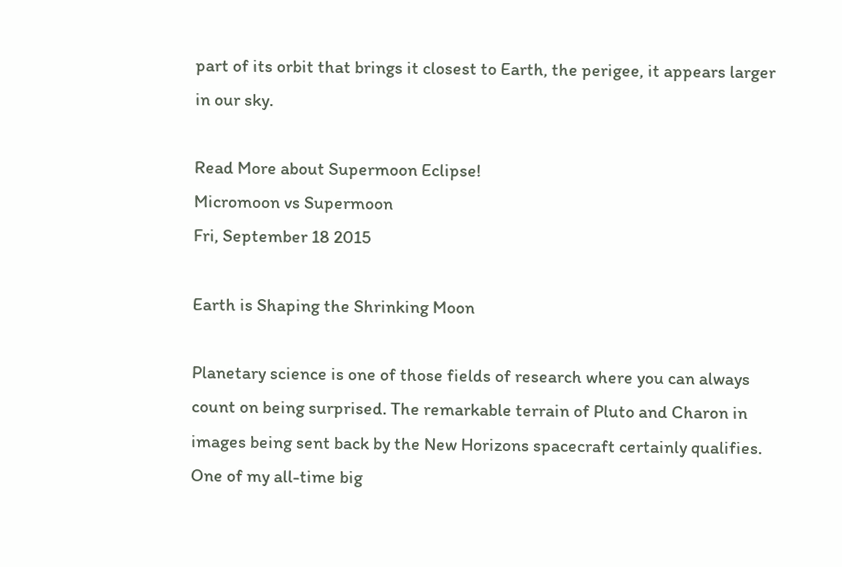part of its orbit that brings it closest to Earth, the perigee, it appears larger in our sky.

Read More about Supermoon Eclipse!
Micromoon vs Supermoon
Fri, September 18 2015

Earth is Shaping the Shrinking Moon

Planetary science is one of those fields of research where you can always count on being surprised. The remarkable terrain of Pluto and Charon in images being sent back by the New Horizons spacecraft certainly qualifies. One of my all-time big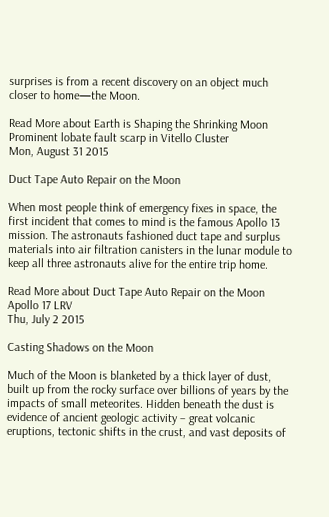surprises is from a recent discovery on an object much closer to home—the Moon.

Read More about Earth is Shaping the Shrinking Moon
Prominent lobate fault scarp in Vitello Cluster
Mon, August 31 2015

Duct Tape Auto Repair on the Moon

When most people think of emergency fixes in space, the first incident that comes to mind is the famous Apollo 13 mission. The astronauts fashioned duct tape and surplus materials into air filtration canisters in the lunar module to keep all three astronauts alive for the entire trip home.

Read More about Duct Tape Auto Repair on the Moon
Apollo 17 LRV
Thu, July 2 2015

Casting Shadows on the Moon

Much of the Moon is blanketed by a thick layer of dust, built up from the rocky surface over billions of years by the impacts of small meteorites. Hidden beneath the dust is evidence of ancient geologic activity – great volcanic eruptions, tectonic shifts in the crust, and vast deposits of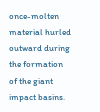once-molten material hurled outward during the formation of the giant impact basins.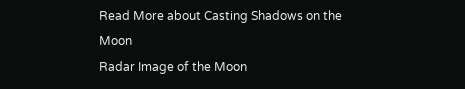Read More about Casting Shadows on the Moon
Radar Image of the Moon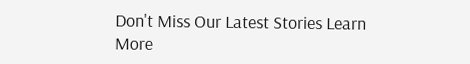Don't Miss Our Latest Stories Learn More